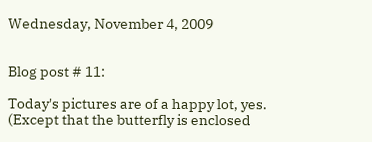Wednesday, November 4, 2009


Blog post # 11:

Today's pictures are of a happy lot, yes.
(Except that the butterfly is enclosed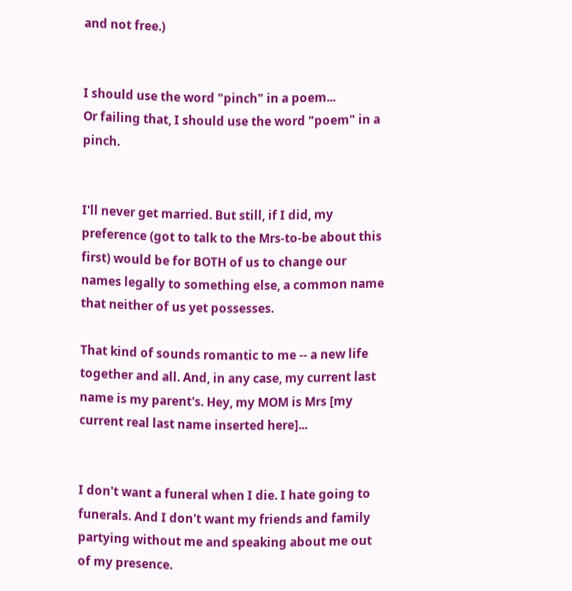and not free.)


I should use the word "pinch" in a poem...
Or failing that, I should use the word "poem" in a pinch.


I'll never get married. But still, if I did, my preference (got to talk to the Mrs-to-be about this first) would be for BOTH of us to change our names legally to something else, a common name that neither of us yet possesses.

That kind of sounds romantic to me -- a new life together and all. And, in any case, my current last name is my parent's. Hey, my MOM is Mrs [my current real last name inserted here]...


I don't want a funeral when I die. I hate going to funerals. And I don't want my friends and family partying without me and speaking about me out of my presence.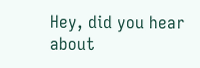Hey, did you hear about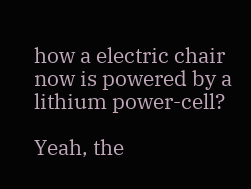how a electric chair now is powered by a lithium power-cell?

Yeah, the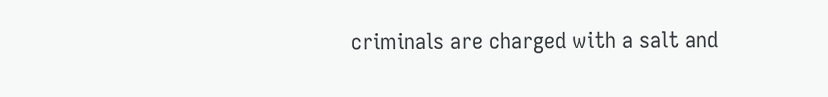criminals are charged with a salt and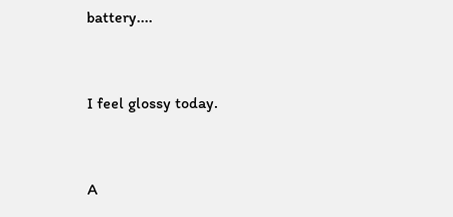battery....


I feel glossy today.


A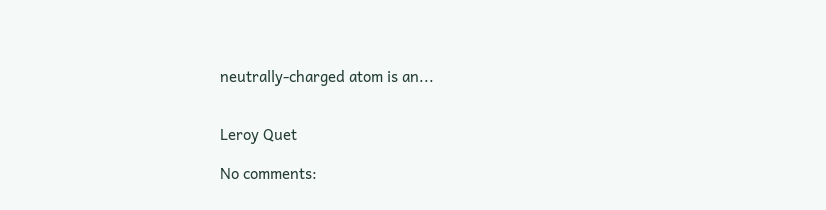neutrally-charged atom is an...


Leroy Quet

No comments: